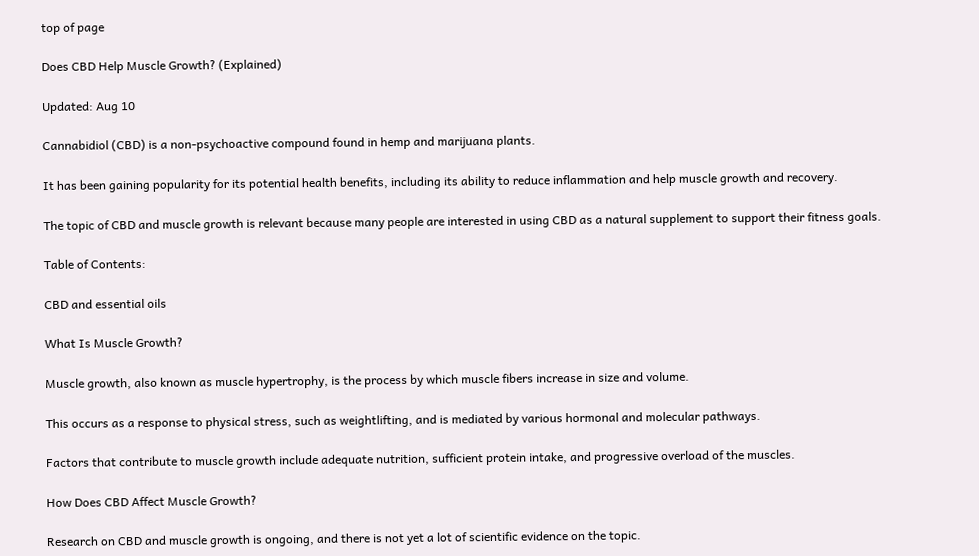top of page

Does CBD Help Muscle Growth? (Explained)

Updated: Aug 10

Cannabidiol (CBD) is a non-psychoactive compound found in hemp and marijuana plants.

It has been gaining popularity for its potential health benefits, including its ability to reduce inflammation and help muscle growth and recovery.

The topic of CBD and muscle growth is relevant because many people are interested in using CBD as a natural supplement to support their fitness goals.

Table of Contents:

CBD and essential oils

What Is Muscle Growth?

Muscle growth, also known as muscle hypertrophy, is the process by which muscle fibers increase in size and volume.

This occurs as a response to physical stress, such as weightlifting, and is mediated by various hormonal and molecular pathways.

Factors that contribute to muscle growth include adequate nutrition, sufficient protein intake, and progressive overload of the muscles.

How Does CBD Affect Muscle Growth?

Research on CBD and muscle growth is ongoing, and there is not yet a lot of scientific evidence on the topic.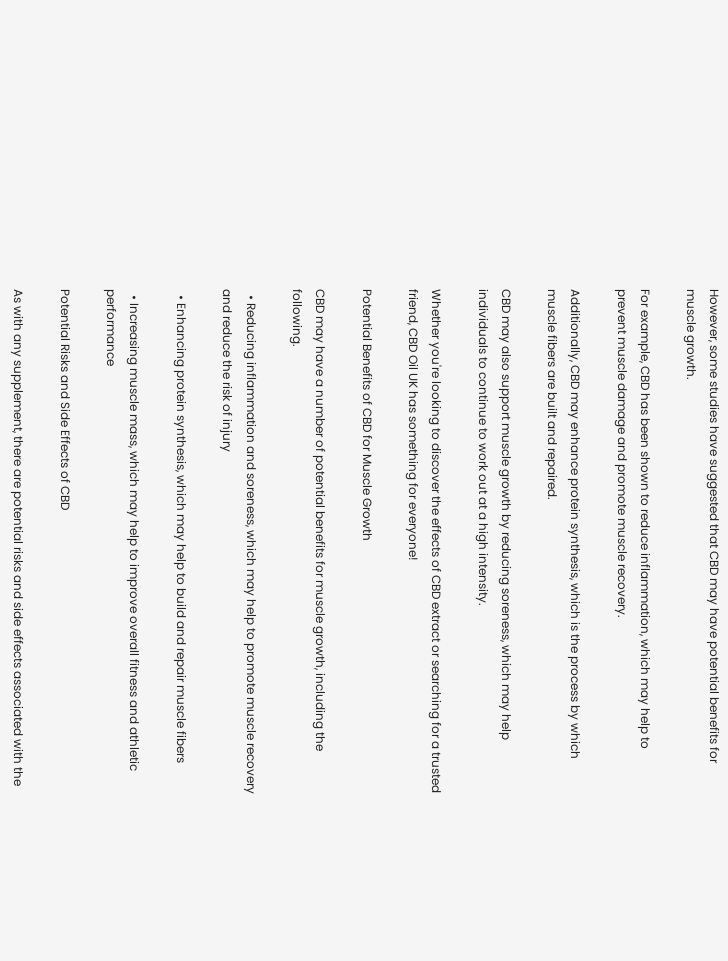However, some studies have suggested that CBD may have potential benefits for muscle growth.

For example, CBD has been shown to reduce inflammation, which may help to prevent muscle damage and promote muscle recovery.

Additionally, CBD may enhance protein synthesis, which is the process by which muscle fibers are built and repaired.

CBD may also support muscle growth by reducing soreness, which may help individuals to continue to work out at a high intensity.

Whether you're looking to discover the effects of CBD extract or searching for a trusted friend, CBD Oil UK has something for everyone!

Potential Benefits of CBD for Muscle Growth

CBD may have a number of potential benefits for muscle growth, including the following.

  • Reducing inflammation and soreness, which may help to promote muscle recovery and reduce the risk of injury

  • Enhancing protein synthesis, which may help to build and repair muscle fibers

  • Increasing muscle mass, which may help to improve overall fitness and athletic performance

Potential Risks and Side Effects of CBD

As with any supplement, there are potential risks and side effects associated with the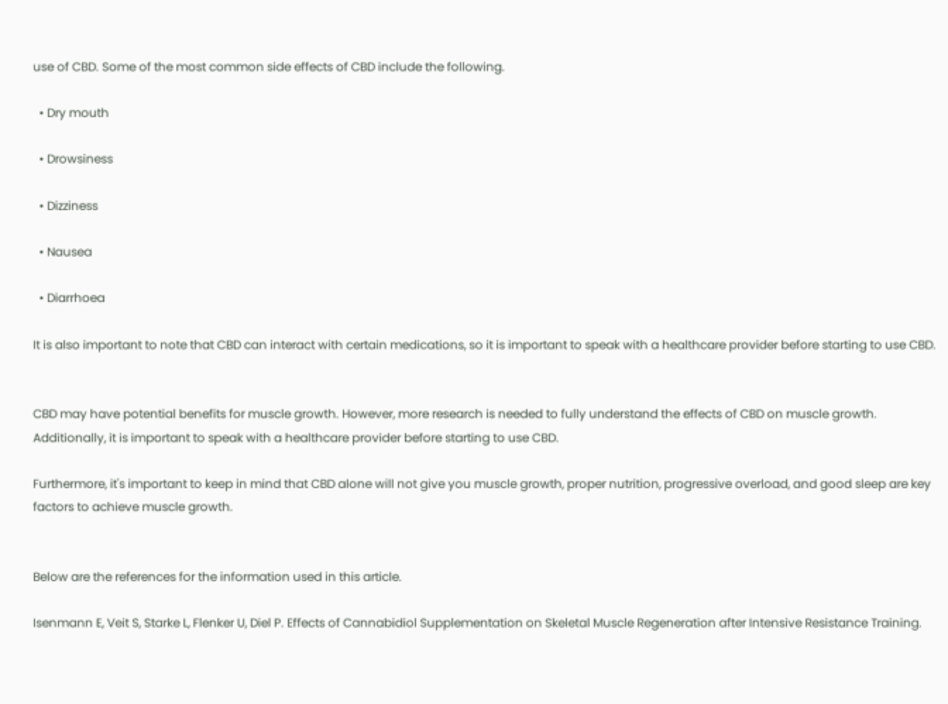use of CBD. Some of the most common side effects of CBD include the following.

  • Dry mouth

  • Drowsiness

  • Dizziness

  • Nausea

  • Diarrhoea

It is also important to note that CBD can interact with certain medications, so it is important to speak with a healthcare provider before starting to use CBD.


CBD may have potential benefits for muscle growth. However, more research is needed to fully understand the effects of CBD on muscle growth. Additionally, it is important to speak with a healthcare provider before starting to use CBD.

Furthermore, it's important to keep in mind that CBD alone will not give you muscle growth, proper nutrition, progressive overload, and good sleep are key factors to achieve muscle growth.


Below are the references for the information used in this article.

Isenmann E, Veit S, Starke L, Flenker U, Diel P. Effects of Cannabidiol Supplementation on Skeletal Muscle Regeneration after Intensive Resistance Training.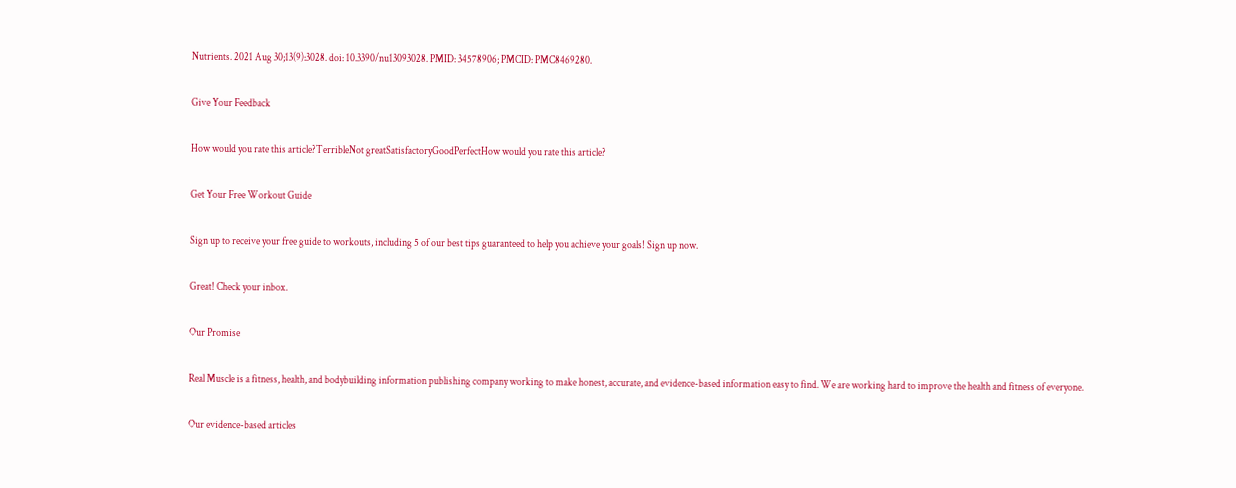Nutrients. 2021 Aug 30;13(9):3028. doi: 10.3390/nu13093028. PMID: 34578906; PMCID: PMC8469280.

Give Your Feedback

How would you rate this article?TerribleNot greatSatisfactoryGoodPerfectHow would you rate this article?

Get Your Free Workout Guide

Sign up to receive your free guide to workouts, including 5 of our best tips guaranteed to help you achieve your goals! Sign up now.

Great! Check your inbox.

Our Promise

Real Muscle is a fitness, health, and bodybuilding information publishing company working to make honest, accurate, and evidence-based information easy to find. We are working hard to improve the health and fitness of everyone.

Our evidence-based articles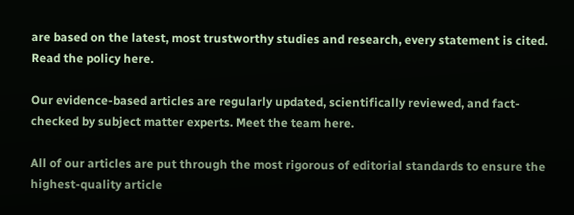are based on the latest, most trustworthy studies and research, every statement is cited. Read the policy here.

Our evidence-based articles are regularly updated, scientifically reviewed, and fact-checked by subject matter experts. Meet the team here.

All of our articles are put through the most rigorous of editorial standards to ensure the highest-quality article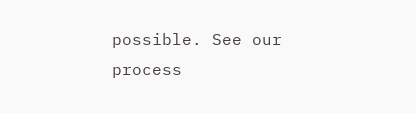possible. See our process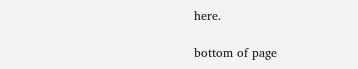here.

bottom of page